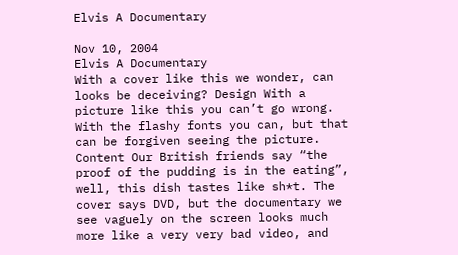Elvis A Documentary

Nov 10, 2004
Elvis A Documentary
With a cover like this we wonder, can looks be deceiving? Design With a picture like this you can’t go wrong. With the flashy fonts you can, but that can be forgiven seeing the picture. Content Our British friends say “the proof of the pudding is in the eating”, well, this dish tastes like sh*t. The cover says DVD, but the documentary we see vaguely on the screen looks much more like a very very bad video, and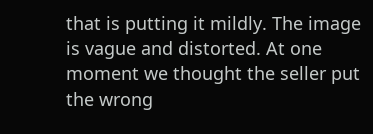that is putting it mildly. The image is vague and distorted. At one moment we thought the seller put the wrong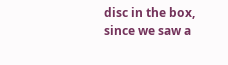disc in the box, since we saw a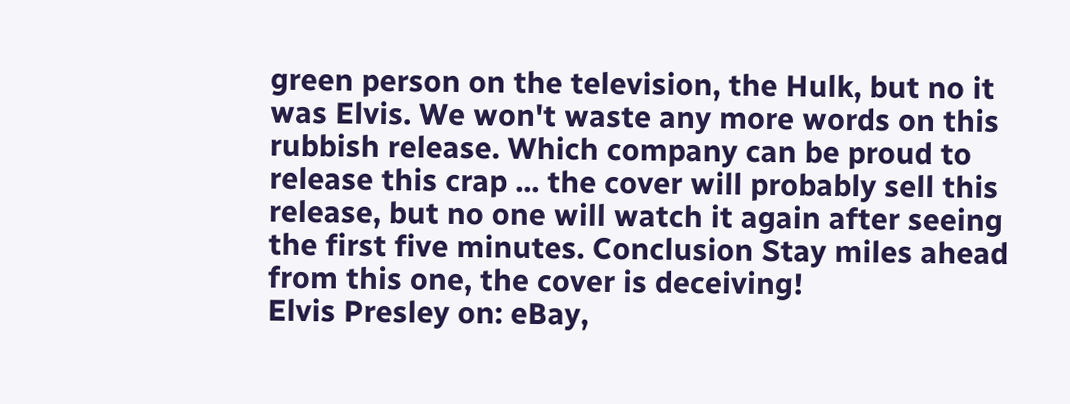green person on the television, the Hulk, but no it was Elvis. We won't waste any more words on this rubbish release. Which company can be proud to release this crap ... the cover will probably sell this release, but no one will watch it again after seeing the first five minutes. Conclusion Stay miles ahead from this one, the cover is deceiving!
Elvis Presley on: eBay,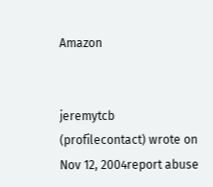Amazon


jeremytcb (profilecontact) wrote on Nov 12, 2004report abuse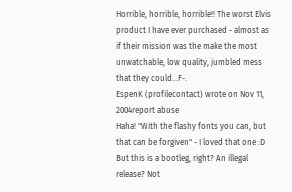Horrible, horrible, horrible!! The worst Elvis product I have ever purchased - almost as if their mission was the make the most unwatchable, low quality, jumbled mess that they could...F-.
EspenK (profilecontact) wrote on Nov 11, 2004report abuse
Haha! "With the flashy fonts you can, but that can be forgiven" - I loved that one :D But this is a bootleg, right? An illegal release? Not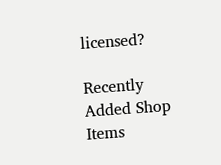licensed?

Recently Added Shop Items